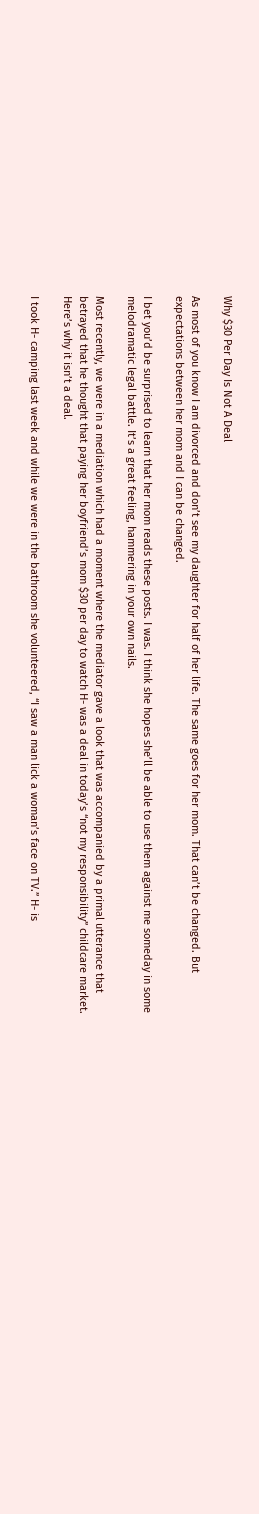Why $30 Per Day Is Not A Deal

As most of you know I am divorced and don’t see my daughter for half of her life. The same goes for her mom. That can’t be changed. But expectations between her mom and I can be changed.

I bet you’d be surprised to learn that her mom reads these posts. I was. I think she hopes she’ll be able to use them against me someday in some melodramatic legal battle. It’s a great feeling, hammering in your own nails.

Most recently, we were in a mediation which had a moment where the mediator gave a look that was accompanied by a primal utterance that betrayed that he thought that paying her boyfriend’s mom $30 per day to watch H- was a deal in today’s “not my responsibility” childcare market. Here’s why it isn’t a deal.

I took H- camping last week and while we were in the bathroom she volunteered, “I saw a man lick a woman’s face on TV.” H- is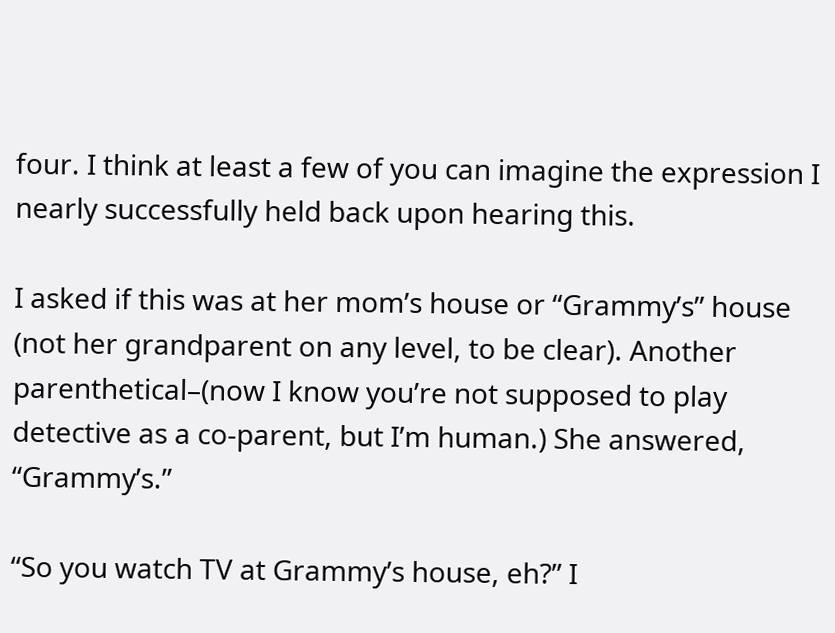four. I think at least a few of you can imagine the expression I nearly successfully held back upon hearing this.

I asked if this was at her mom’s house or “Grammy’s” house (not her grandparent on any level, to be clear). Another parenthetical–(now I know you’re not supposed to play detective as a co-parent, but I’m human.) She answered, “Grammy’s.”

“So you watch TV at Grammy’s house, eh?” I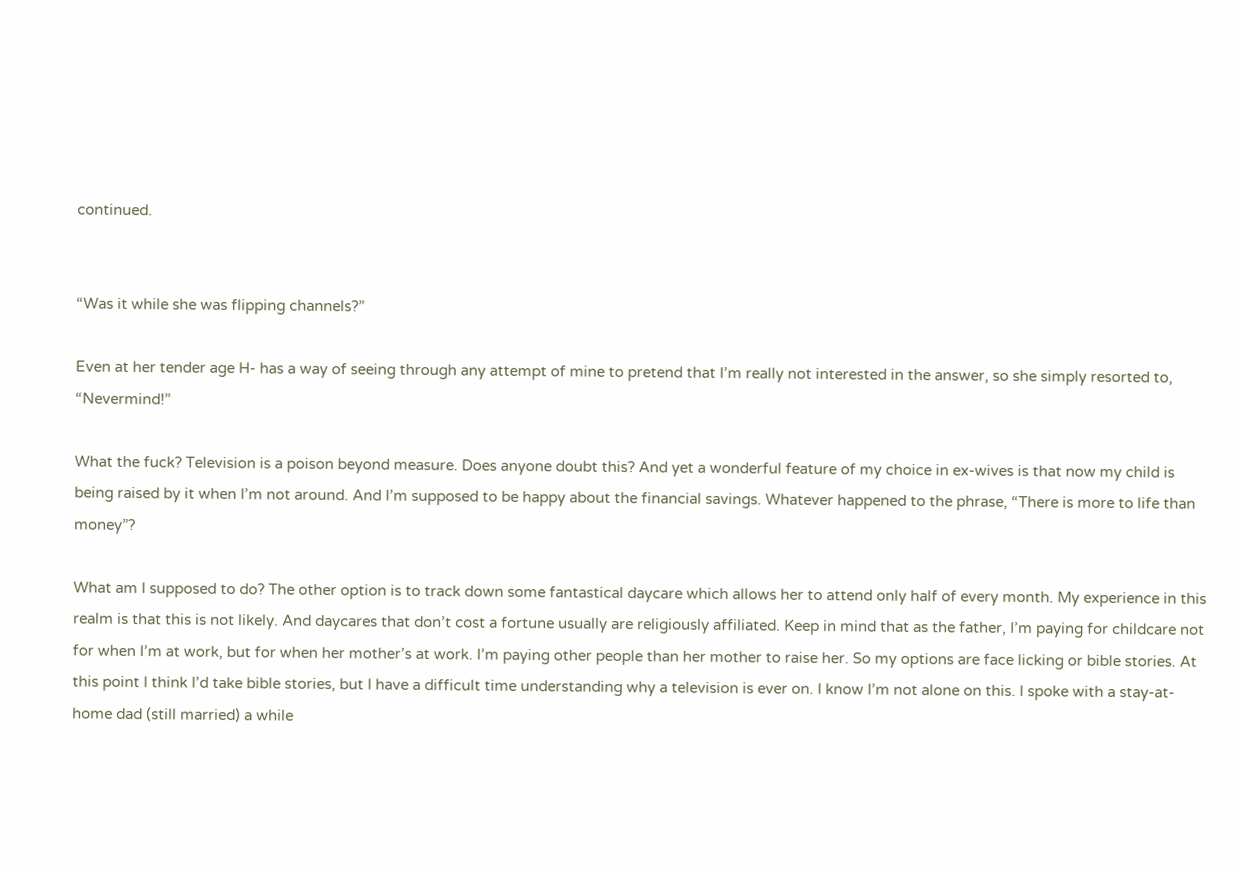continued.


“Was it while she was flipping channels?”

Even at her tender age H- has a way of seeing through any attempt of mine to pretend that I’m really not interested in the answer, so she simply resorted to, “Nevermind!”

What the fuck? Television is a poison beyond measure. Does anyone doubt this? And yet a wonderful feature of my choice in ex-wives is that now my child is being raised by it when I’m not around. And I’m supposed to be happy about the financial savings. Whatever happened to the phrase, “There is more to life than money”?

What am I supposed to do? The other option is to track down some fantastical daycare which allows her to attend only half of every month. My experience in this realm is that this is not likely. And daycares that don’t cost a fortune usually are religiously affiliated. Keep in mind that as the father, I’m paying for childcare not for when I’m at work, but for when her mother’s at work. I’m paying other people than her mother to raise her. So my options are face licking or bible stories. At this point I think I’d take bible stories, but I have a difficult time understanding why a television is ever on. I know I’m not alone on this. I spoke with a stay-at-home dad (still married) a while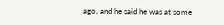ago, and he said he was at some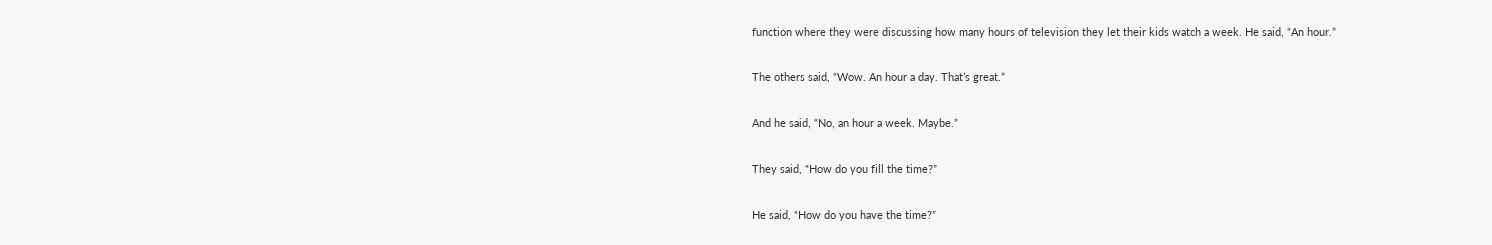function where they were discussing how many hours of television they let their kids watch a week. He said, “An hour.”

The others said, “Wow. An hour a day. That’s great.”

And he said, “No, an hour a week. Maybe.”

They said, “How do you fill the time?”

He said, “How do you have the time?”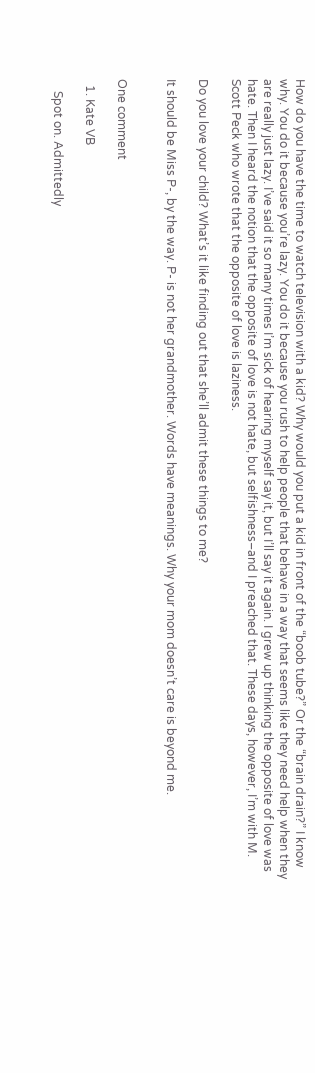How do you have the time to watch television with a kid? Why would you put a kid in front of the “boob tube?” Or the “brain drain?” I know why. You do it because you’re lazy. You do it because you rush to help people that behave in a way that seems like they need help when they are really just lazy. I’ve said it so many times I’m sick of hearing myself say it, but I’ll say it again. I grew up thinking the opposite of love was hate. Then I heard the notion that the opposite of love is not hate, but selfishness–and I preached that. These days, however, I’m with M. Scott Peck who wrote that the opposite of love is laziness.

Do you love your child? What’s it like finding out that she’ll admit these things to me?

It should be Miss P-, by the way. P- is not her grandmother. Words have meanings. Why your mom doesn’t care is beyond me.


One comment

  1. Kate VB

    Spot on. Admittedly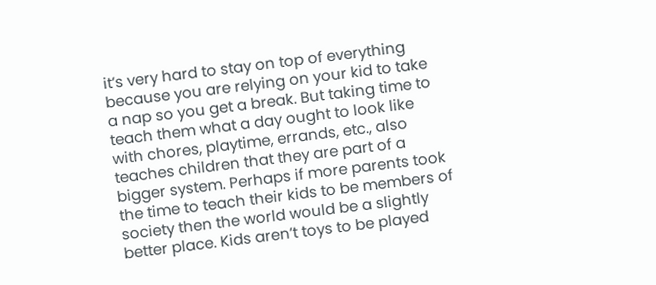it’s very hard to stay on top of everything because you are relying on your kid to take a nap so you get a break. But taking time to teach them what a day ought to look like with chores, playtime, errands, etc., also teaches children that they are part of a bigger system. Perhaps if more parents took the time to teach their kids to be members of society then the world would be a slightly better place. Kids aren’t toys to be played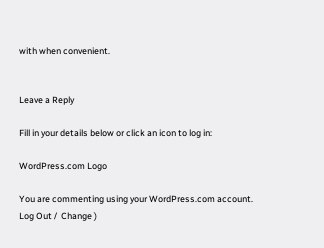with when convenient.


Leave a Reply

Fill in your details below or click an icon to log in:

WordPress.com Logo

You are commenting using your WordPress.com account. Log Out /  Change )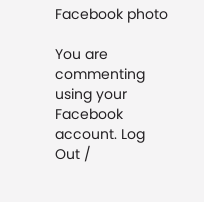Facebook photo

You are commenting using your Facebook account. Log Out /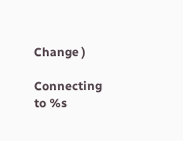Change )

Connecting to %s